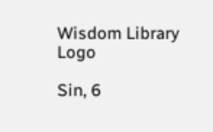Wisdom Library Logo

Sin, 6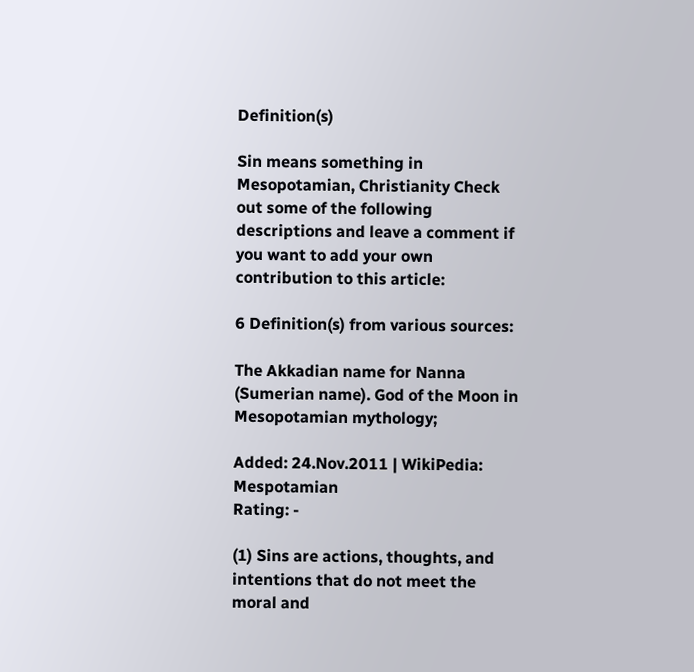Definition(s)

Sin means something in Mesopotamian, Christianity Check out some of the following descriptions and leave a comment if you want to add your own contribution to this article:

6 Definition(s) from various sources:

The Akkadian name for Nanna (Sumerian name). God of the Moon in Mesopotamian mythology;

Added: 24.Nov.2011 | WikiPedia: Mespotamian
Rating: -

(1) Sins are actions, thoughts, and intentions that do not meet the moral and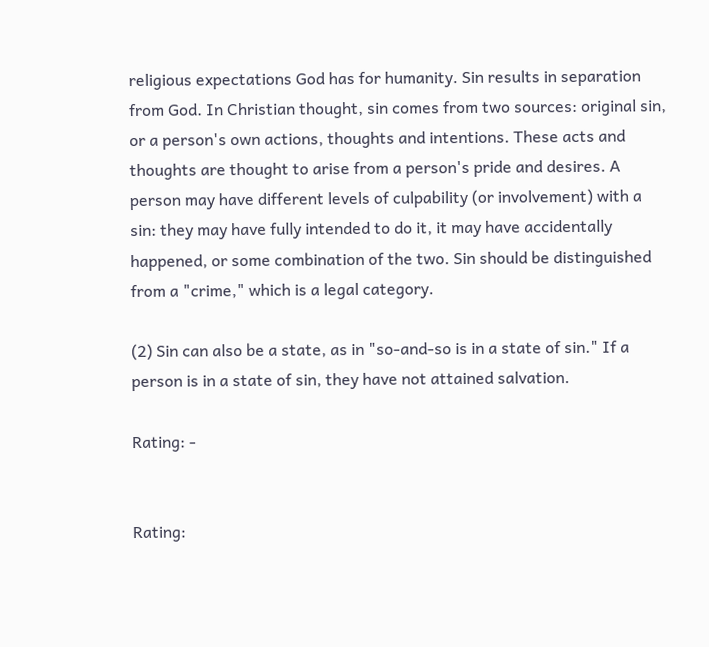religious expectations God has for humanity. Sin results in separation from God. In Christian thought, sin comes from two sources: original sin, or a person's own actions, thoughts and intentions. These acts and thoughts are thought to arise from a person's pride and desires. A person may have different levels of culpability (or involvement) with a sin: they may have fully intended to do it, it may have accidentally happened, or some combination of the two. Sin should be distinguished from a "crime," which is a legal category.

(2) Sin can also be a state, as in "so-and-so is in a state of sin." If a person is in a state of sin, they have not attained salvation.

Rating: -


Rating: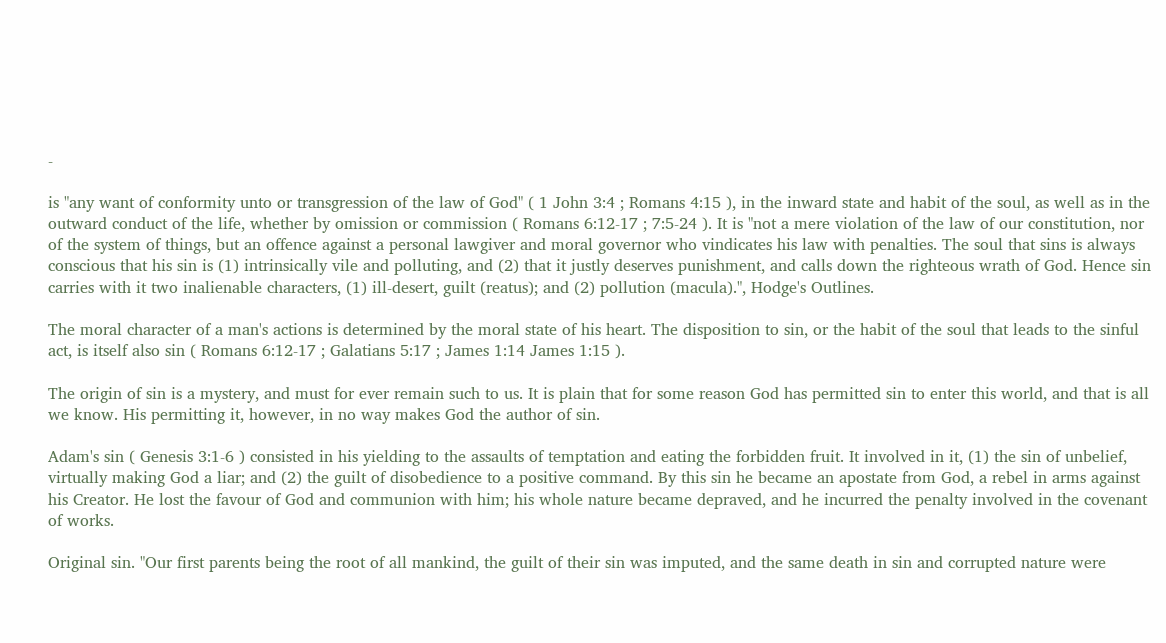-

is "any want of conformity unto or transgression of the law of God" ( 1 John 3:4 ; Romans 4:15 ), in the inward state and habit of the soul, as well as in the outward conduct of the life, whether by omission or commission ( Romans 6:12-17 ; 7:5-24 ). It is "not a mere violation of the law of our constitution, nor of the system of things, but an offence against a personal lawgiver and moral governor who vindicates his law with penalties. The soul that sins is always conscious that his sin is (1) intrinsically vile and polluting, and (2) that it justly deserves punishment, and calls down the righteous wrath of God. Hence sin carries with it two inalienable characters, (1) ill-desert, guilt (reatus); and (2) pollution (macula).", Hodge's Outlines.

The moral character of a man's actions is determined by the moral state of his heart. The disposition to sin, or the habit of the soul that leads to the sinful act, is itself also sin ( Romans 6:12-17 ; Galatians 5:17 ; James 1:14 James 1:15 ).

The origin of sin is a mystery, and must for ever remain such to us. It is plain that for some reason God has permitted sin to enter this world, and that is all we know. His permitting it, however, in no way makes God the author of sin.

Adam's sin ( Genesis 3:1-6 ) consisted in his yielding to the assaults of temptation and eating the forbidden fruit. It involved in it, (1) the sin of unbelief, virtually making God a liar; and (2) the guilt of disobedience to a positive command. By this sin he became an apostate from God, a rebel in arms against his Creator. He lost the favour of God and communion with him; his whole nature became depraved, and he incurred the penalty involved in the covenant of works.

Original sin. "Our first parents being the root of all mankind, the guilt of their sin was imputed, and the same death in sin and corrupted nature were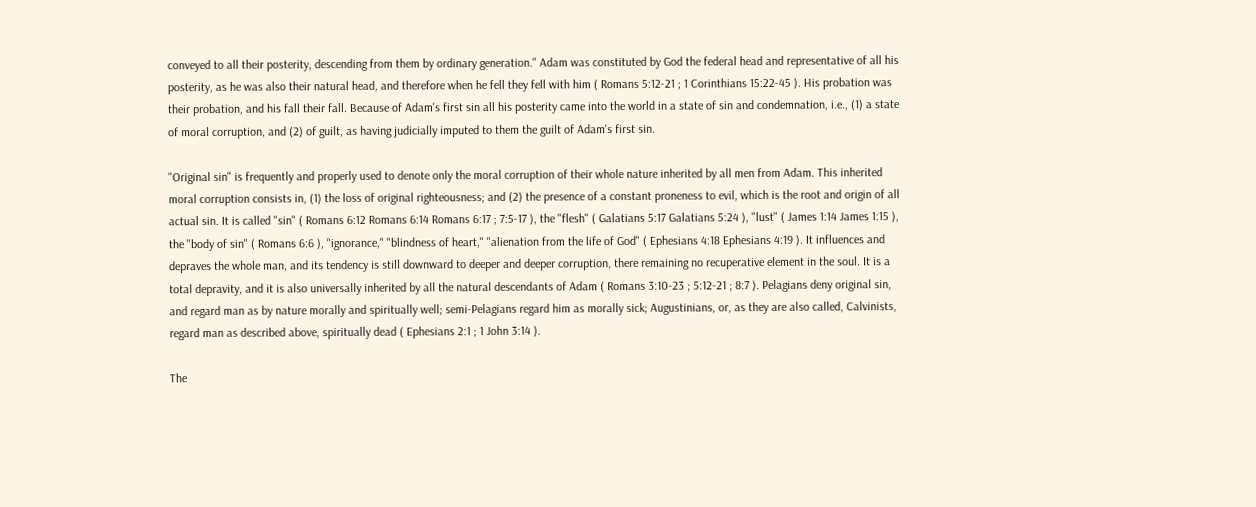conveyed to all their posterity, descending from them by ordinary generation." Adam was constituted by God the federal head and representative of all his posterity, as he was also their natural head, and therefore when he fell they fell with him ( Romans 5:12-21 ; 1 Corinthians 15:22-45 ). His probation was their probation, and his fall their fall. Because of Adam's first sin all his posterity came into the world in a state of sin and condemnation, i.e., (1) a state of moral corruption, and (2) of guilt, as having judicially imputed to them the guilt of Adam's first sin.

"Original sin" is frequently and properly used to denote only the moral corruption of their whole nature inherited by all men from Adam. This inherited moral corruption consists in, (1) the loss of original righteousness; and (2) the presence of a constant proneness to evil, which is the root and origin of all actual sin. It is called "sin" ( Romans 6:12 Romans 6:14 Romans 6:17 ; 7:5-17 ), the "flesh" ( Galatians 5:17 Galatians 5:24 ), "lust" ( James 1:14 James 1:15 ), the "body of sin" ( Romans 6:6 ), "ignorance," "blindness of heart," "alienation from the life of God" ( Ephesians 4:18 Ephesians 4:19 ). It influences and depraves the whole man, and its tendency is still downward to deeper and deeper corruption, there remaining no recuperative element in the soul. It is a total depravity, and it is also universally inherited by all the natural descendants of Adam ( Romans 3:10-23 ; 5:12-21 ; 8:7 ). Pelagians deny original sin, and regard man as by nature morally and spiritually well; semi-Pelagians regard him as morally sick; Augustinians, or, as they are also called, Calvinists, regard man as described above, spiritually dead ( Ephesians 2:1 ; 1 John 3:14 ).

The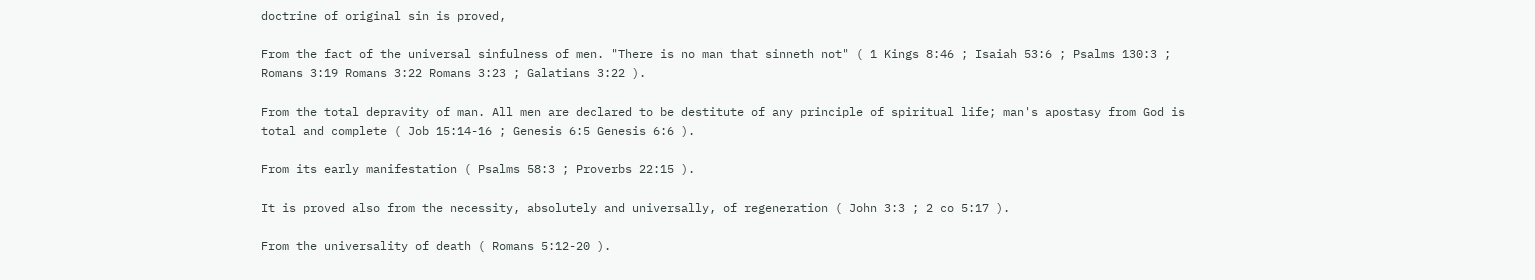doctrine of original sin is proved,

From the fact of the universal sinfulness of men. "There is no man that sinneth not" ( 1 Kings 8:46 ; Isaiah 53:6 ; Psalms 130:3 ; Romans 3:19 Romans 3:22 Romans 3:23 ; Galatians 3:22 ).

From the total depravity of man. All men are declared to be destitute of any principle of spiritual life; man's apostasy from God is total and complete ( Job 15:14-16 ; Genesis 6:5 Genesis 6:6 ).

From its early manifestation ( Psalms 58:3 ; Proverbs 22:15 ).

It is proved also from the necessity, absolutely and universally, of regeneration ( John 3:3 ; 2 co 5:17 ).

From the universality of death ( Romans 5:12-20 ).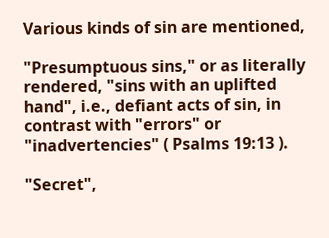Various kinds of sin are mentioned,

"Presumptuous sins," or as literally rendered, "sins with an uplifted hand", i.e., defiant acts of sin, in contrast with "errors" or "inadvertencies" ( Psalms 19:13 ).

"Secret",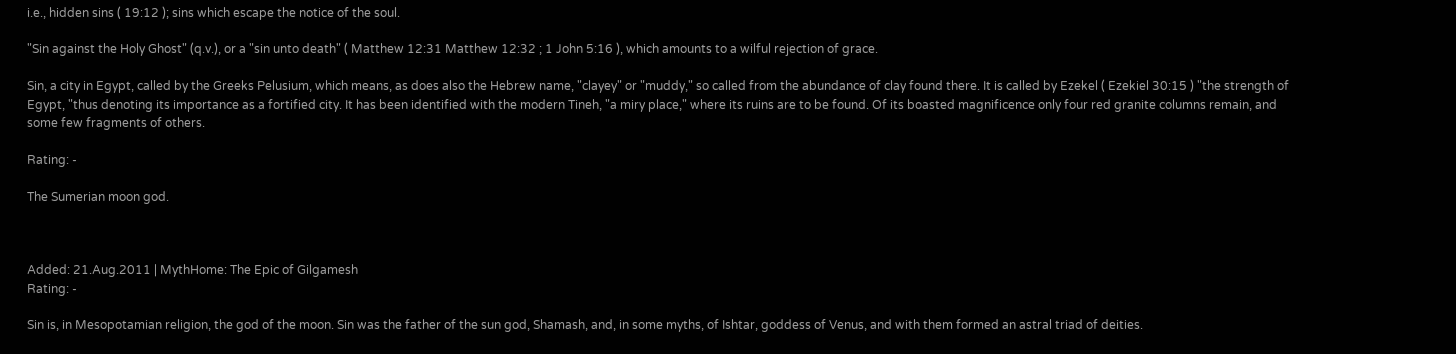i.e., hidden sins ( 19:12 ); sins which escape the notice of the soul.

"Sin against the Holy Ghost" (q.v.), or a "sin unto death" ( Matthew 12:31 Matthew 12:32 ; 1 John 5:16 ), which amounts to a wilful rejection of grace.

Sin, a city in Egypt, called by the Greeks Pelusium, which means, as does also the Hebrew name, "clayey" or "muddy," so called from the abundance of clay found there. It is called by Ezekel ( Ezekiel 30:15 ) "the strength of Egypt, "thus denoting its importance as a fortified city. It has been identified with the modern Tineh, "a miry place," where its ruins are to be found. Of its boasted magnificence only four red granite columns remain, and some few fragments of others.

Rating: -

The Sumerian moon god.



Added: 21.Aug.2011 | MythHome: The Epic of Gilgamesh
Rating: -

Sin is, in Mesopotamian religion, the god of the moon. Sin was the father of the sun god, Shamash, and, in some myths, of Ishtar, goddess of Venus, and with them formed an astral triad of deities.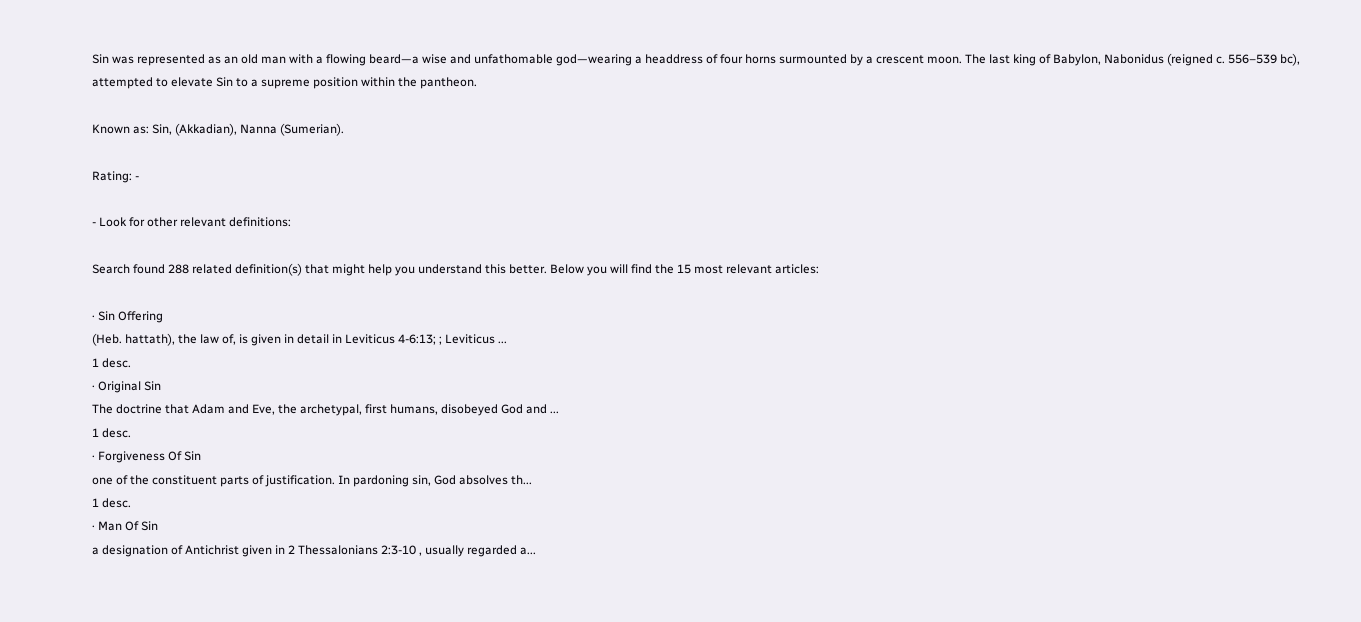Sin was represented as an old man with a flowing beard—a wise and unfathomable god—wearing a headdress of four horns surmounted by a crescent moon. The last king of Babylon, Nabonidus (reigned c. 556–539 bc), attempted to elevate Sin to a supreme position within the pantheon.

Known as: Sin, (Akkadian), Nanna (Sumerian).

Rating: -

- Look for other relevant definitions:

Search found 288 related definition(s) that might help you understand this better. Below you will find the 15 most relevant articles:

· Sin Offering
(Heb. hattath), the law of, is given in detail in Leviticus 4-6:13; ; Leviticus ...
1 desc.
· Original Sin
The doctrine that Adam and Eve, the archetypal, first humans, disobeyed God and ...
1 desc.
· Forgiveness Of Sin
one of the constituent parts of justification. In pardoning sin, God absolves th...
1 desc.
· Man Of Sin
a designation of Antichrist given in 2 Thessalonians 2:3-10 , usually regarded a...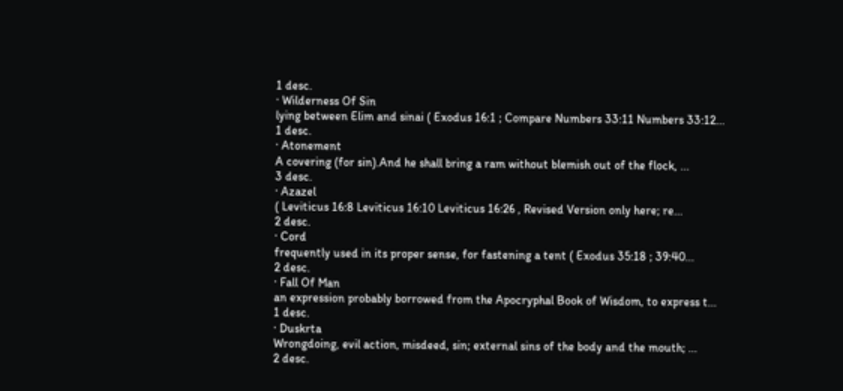1 desc.
· Wilderness Of Sin
lying between Elim and sinai ( Exodus 16:1 ; Compare Numbers 33:11 Numbers 33:12...
1 desc.
· Atonement
A covering (for sin).And he shall bring a ram without blemish out of the flock, ...
3 desc.
· Azazel
( Leviticus 16:8 Leviticus 16:10 Leviticus 16:26 , Revised Version only here; re...
2 desc.
· Cord
frequently used in its proper sense, for fastening a tent ( Exodus 35:18 ; 39:40...
2 desc.
· Fall Of Man
an expression probably borrowed from the Apocryphal Book of Wisdom, to express t...
1 desc.
· Duskrta
Wrongdoing, evil action, misdeed, sin; external sins of the body and the mouth; ...
2 desc.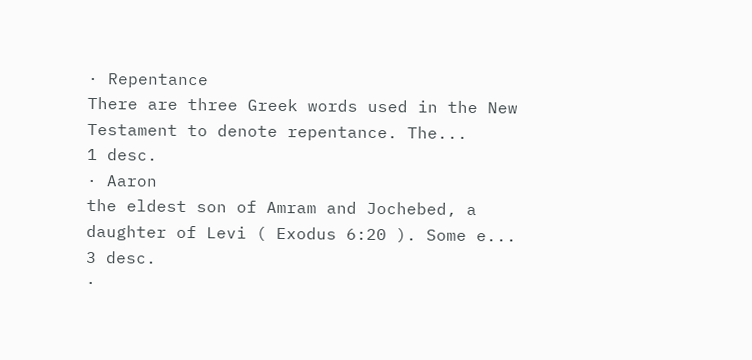· Repentance
There are three Greek words used in the New Testament to denote repentance. The...
1 desc.
· Aaron
the eldest son of Amram and Jochebed, a daughter of Levi ( Exodus 6:20 ). Some e...
3 desc.
·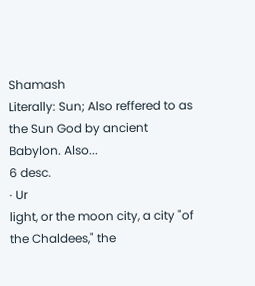Shamash
Literally: Sun; Also reffered to as the Sun God by ancient Babylon. Also...
6 desc.
· Ur
light, or the moon city, a city "of the Chaldees," the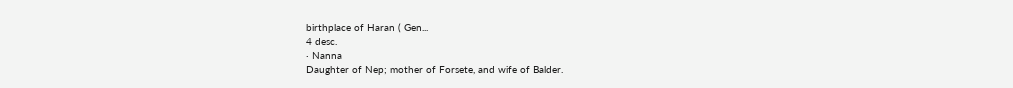birthplace of Haran ( Gen...
4 desc.
· Nanna
Daughter of Nep; mother of Forsete, and wife of Balder.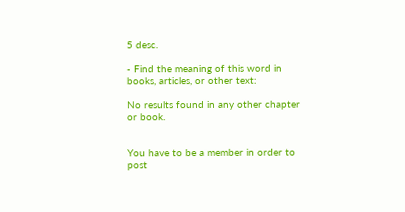5 desc.

- Find the meaning of this word in books, articles, or other text:

No results found in any other chapter or book.


You have to be a member in order to post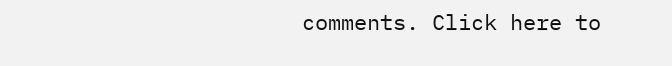comments. Click here to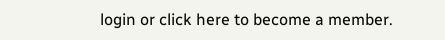login or click here to become a member.